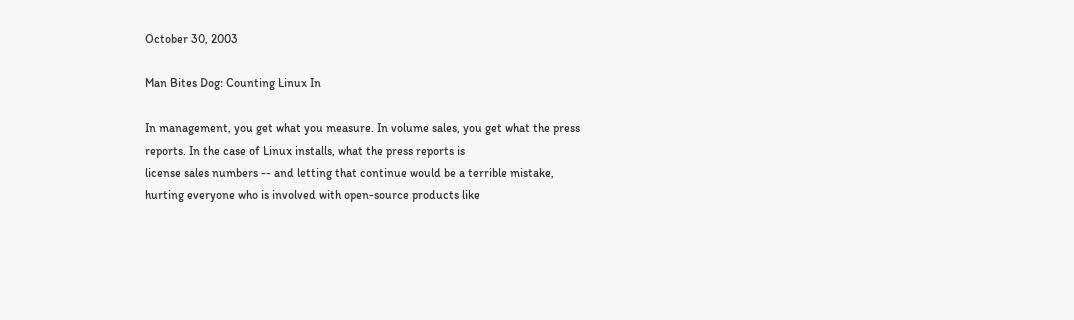October 30, 2003

Man Bites Dog: Counting Linux In

In management, you get what you measure. In volume sales, you get what the press reports. In the case of Linux installs, what the press reports is
license sales numbers -- and letting that continue would be a terrible mistake, hurting everyone who is involved with open-source products like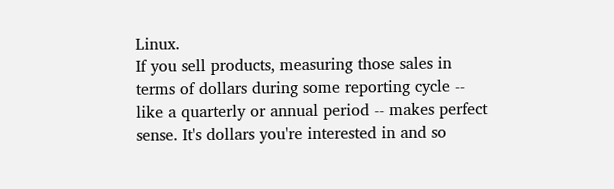Linux.
If you sell products, measuring those sales in terms of dollars during some reporting cycle -- like a quarterly or annual period -- makes perfect
sense. It's dollars you're interested in and so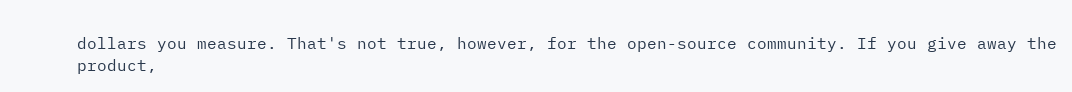dollars you measure. That's not true, however, for the open-source community. If you give away the
product,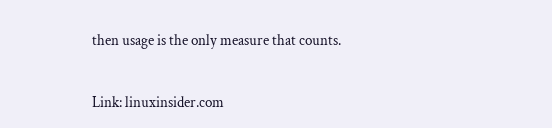then usage is the only measure that counts.

Link: linuxinsider.com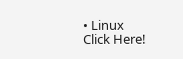• Linux
Click Here!